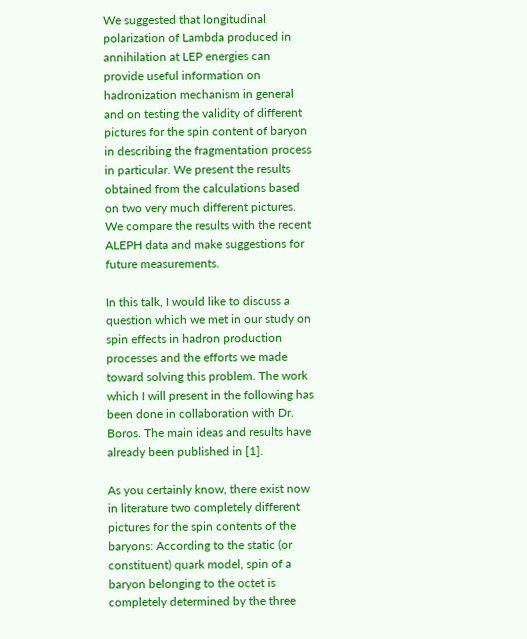We suggested that longitudinal polarization of Lambda produced in annihilation at LEP energies can provide useful information on hadronization mechanism in general and on testing the validity of different pictures for the spin content of baryon in describing the fragmentation process in particular. We present the results obtained from the calculations based on two very much different pictures. We compare the results with the recent ALEPH data and make suggestions for future measurements.

In this talk, I would like to discuss a question which we met in our study on spin effects in hadron production processes and the efforts we made toward solving this problem. The work which I will present in the following has been done in collaboration with Dr. Boros. The main ideas and results have already been published in [1].

As you certainly know, there exist now in literature two completely different pictures for the spin contents of the baryons: According to the static (or constituent) quark model, spin of a baryon belonging to the octet is completely determined by the three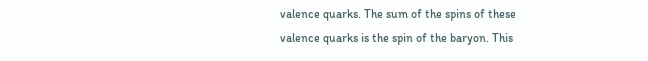valence quarks. The sum of the spins of these valence quarks is the spin of the baryon. This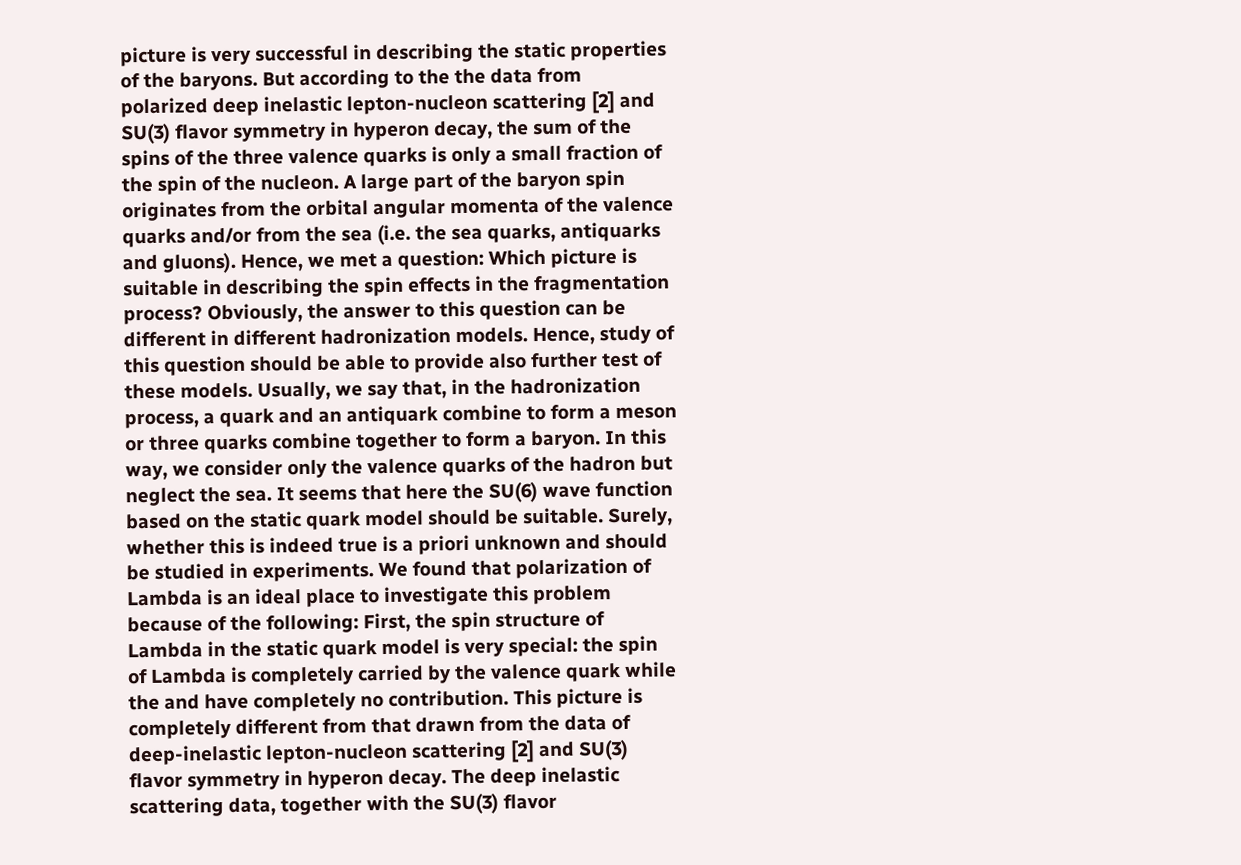picture is very successful in describing the static properties of the baryons. But according to the the data from polarized deep inelastic lepton-nucleon scattering [2] and SU(3) flavor symmetry in hyperon decay, the sum of the spins of the three valence quarks is only a small fraction of the spin of the nucleon. A large part of the baryon spin originates from the orbital angular momenta of the valence quarks and/or from the sea (i.e. the sea quarks, antiquarks and gluons). Hence, we met a question: Which picture is suitable in describing the spin effects in the fragmentation process? Obviously, the answer to this question can be different in different hadronization models. Hence, study of this question should be able to provide also further test of these models. Usually, we say that, in the hadronization process, a quark and an antiquark combine to form a meson or three quarks combine together to form a baryon. In this way, we consider only the valence quarks of the hadron but neglect the sea. It seems that here the SU(6) wave function based on the static quark model should be suitable. Surely, whether this is indeed true is a priori unknown and should be studied in experiments. We found that polarization of Lambda is an ideal place to investigate this problem because of the following: First, the spin structure of Lambda in the static quark model is very special: the spin of Lambda is completely carried by the valence quark while the and have completely no contribution. This picture is completely different from that drawn from the data of deep-inelastic lepton-nucleon scattering [2] and SU(3) flavor symmetry in hyperon decay. The deep inelastic scattering data, together with the SU(3) flavor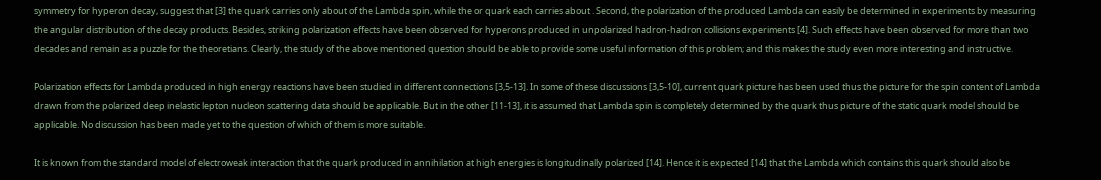symmetry for hyperon decay, suggest that [3] the quark carries only about of the Lambda spin, while the or quark each carries about . Second, the polarization of the produced Lambda can easily be determined in experiments by measuring the angular distribution of the decay products. Besides, striking polarization effects have been observed for hyperons produced in unpolarized hadron-hadron collisions experiments [4]. Such effects have been observed for more than two decades and remain as a puzzle for the theoretians. Clearly, the study of the above mentioned question should be able to provide some useful information of this problem; and this makes the study even more interesting and instructive.

Polarization effects for Lambda produced in high energy reactions have been studied in different connections [3,5-13]. In some of these discussions [3,5-10], current quark picture has been used thus the picture for the spin content of Lambda drawn from the polarized deep inelastic lepton nucleon scattering data should be applicable. But in the other [11-13], it is assumed that Lambda spin is completely determined by the quark thus picture of the static quark model should be applicable. No discussion has been made yet to the question of which of them is more suitable.

It is known from the standard model of electroweak interaction that the quark produced in annihilation at high energies is longitudinally polarized [14]. Hence it is expected [14] that the Lambda which contains this quark should also be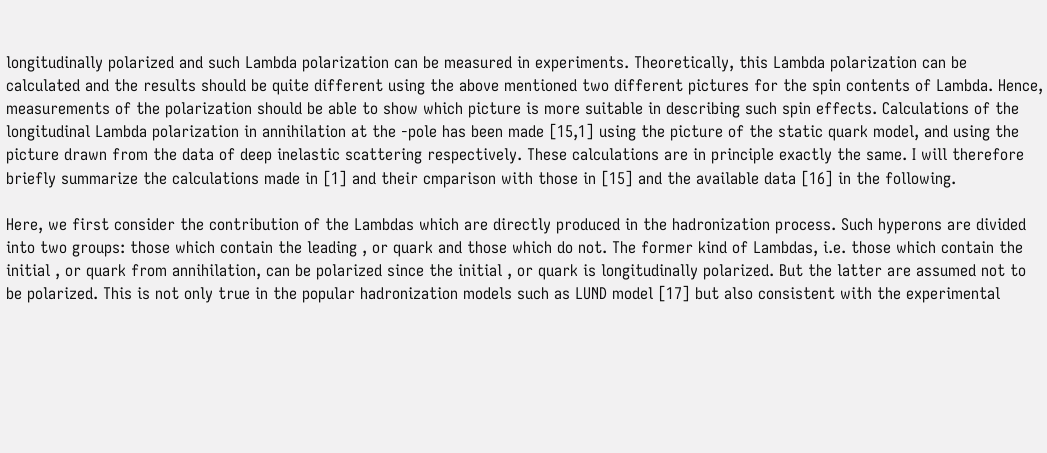longitudinally polarized and such Lambda polarization can be measured in experiments. Theoretically, this Lambda polarization can be calculated and the results should be quite different using the above mentioned two different pictures for the spin contents of Lambda. Hence, measurements of the polarization should be able to show which picture is more suitable in describing such spin effects. Calculations of the longitudinal Lambda polarization in annihilation at the -pole has been made [15,1] using the picture of the static quark model, and using the picture drawn from the data of deep inelastic scattering respectively. These calculations are in principle exactly the same. I will therefore briefly summarize the calculations made in [1] and their cmparison with those in [15] and the available data [16] in the following.

Here, we first consider the contribution of the Lambdas which are directly produced in the hadronization process. Such hyperons are divided into two groups: those which contain the leading , or quark and those which do not. The former kind of Lambdas, i.e. those which contain the initial , or quark from annihilation, can be polarized since the initial , or quark is longitudinally polarized. But the latter are assumed not to be polarized. This is not only true in the popular hadronization models such as LUND model [17] but also consistent with the experimental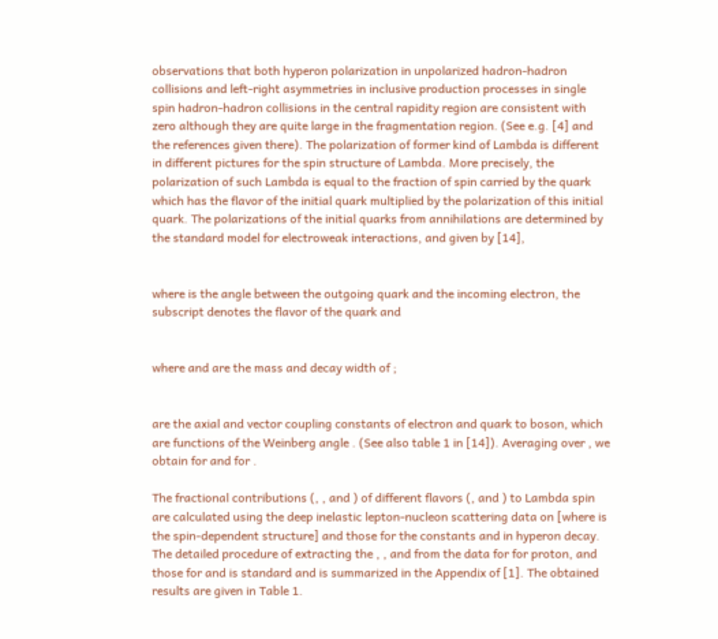observations that both hyperon polarization in unpolarized hadron-hadron collisions and left-right asymmetries in inclusive production processes in single spin hadron-hadron collisions in the central rapidity region are consistent with zero although they are quite large in the fragmentation region. (See e.g. [4] and the references given there). The polarization of former kind of Lambda is different in different pictures for the spin structure of Lambda. More precisely, the polarization of such Lambda is equal to the fraction of spin carried by the quark which has the flavor of the initial quark multiplied by the polarization of this initial quark. The polarizations of the initial quarks from annihilations are determined by the standard model for electroweak interactions, and given by [14],


where is the angle between the outgoing quark and the incoming electron, the subscript denotes the flavor of the quark and


where and are the mass and decay width of ;


are the axial and vector coupling constants of electron and quark to boson, which are functions of the Weinberg angle . (See also table 1 in [14]). Averaging over , we obtain for and for .

The fractional contributions (, , and ) of different flavors (, and ) to Lambda spin are calculated using the deep inelastic lepton-nucleon scattering data on [where is the spin-dependent structure] and those for the constants and in hyperon decay. The detailed procedure of extracting the , , and from the data for for proton, and those for and is standard and is summarized in the Appendix of [1]. The obtained results are given in Table 1.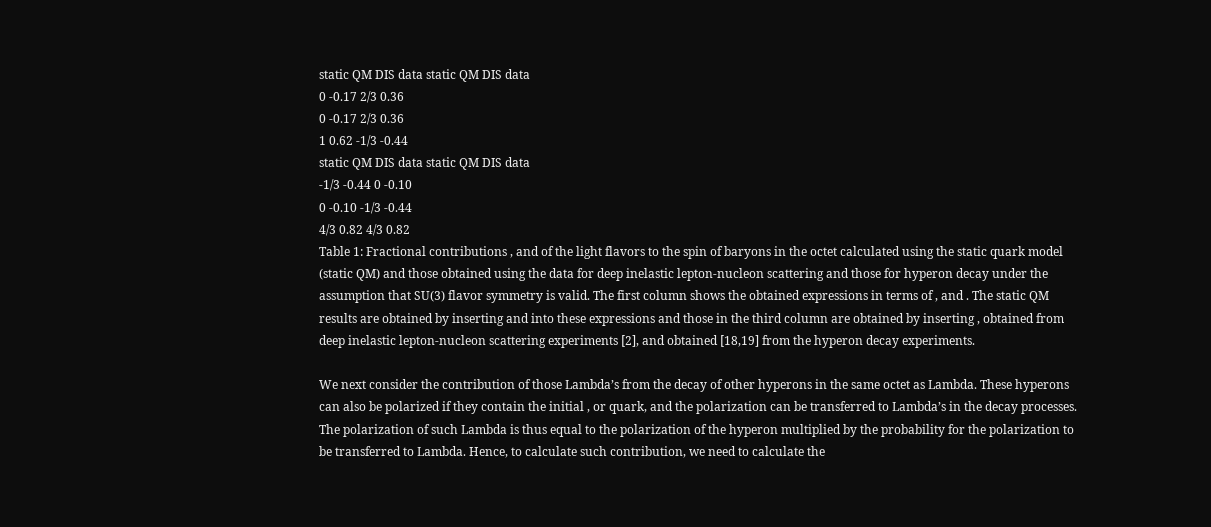static QM DIS data static QM DIS data
0 -0.17 2/3 0.36
0 -0.17 2/3 0.36
1 0.62 -1/3 -0.44
static QM DIS data static QM DIS data
-1/3 -0.44 0 -0.10
0 -0.10 -1/3 -0.44
4/3 0.82 4/3 0.82
Table 1: Fractional contributions , and of the light flavors to the spin of baryons in the octet calculated using the static quark model (static QM) and those obtained using the data for deep inelastic lepton-nucleon scattering and those for hyperon decay under the assumption that SU(3) flavor symmetry is valid. The first column shows the obtained expressions in terms of , and . The static QM results are obtained by inserting and into these expressions and those in the third column are obtained by inserting , obtained from deep inelastic lepton-nucleon scattering experiments [2], and obtained [18,19] from the hyperon decay experiments.

We next consider the contribution of those Lambda’s from the decay of other hyperons in the same octet as Lambda. These hyperons can also be polarized if they contain the initial , or quark, and the polarization can be transferred to Lambda’s in the decay processes. The polarization of such Lambda is thus equal to the polarization of the hyperon multiplied by the probability for the polarization to be transferred to Lambda. Hence, to calculate such contribution, we need to calculate the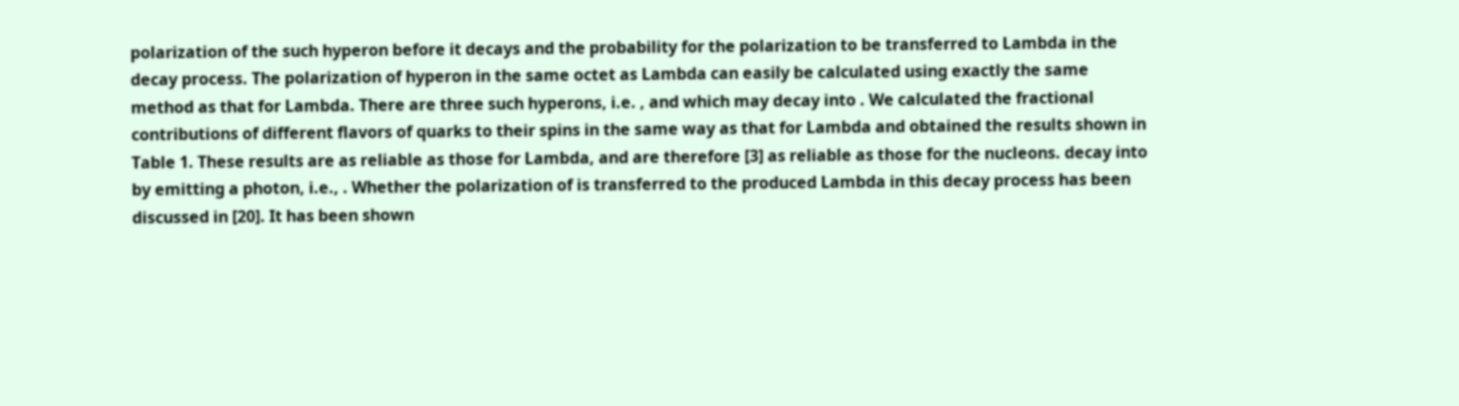polarization of the such hyperon before it decays and the probability for the polarization to be transferred to Lambda in the decay process. The polarization of hyperon in the same octet as Lambda can easily be calculated using exactly the same method as that for Lambda. There are three such hyperons, i.e. , and which may decay into . We calculated the fractional contributions of different flavors of quarks to their spins in the same way as that for Lambda and obtained the results shown in Table 1. These results are as reliable as those for Lambda, and are therefore [3] as reliable as those for the nucleons. decay into by emitting a photon, i.e., . Whether the polarization of is transferred to the produced Lambda in this decay process has been discussed in [20]. It has been shown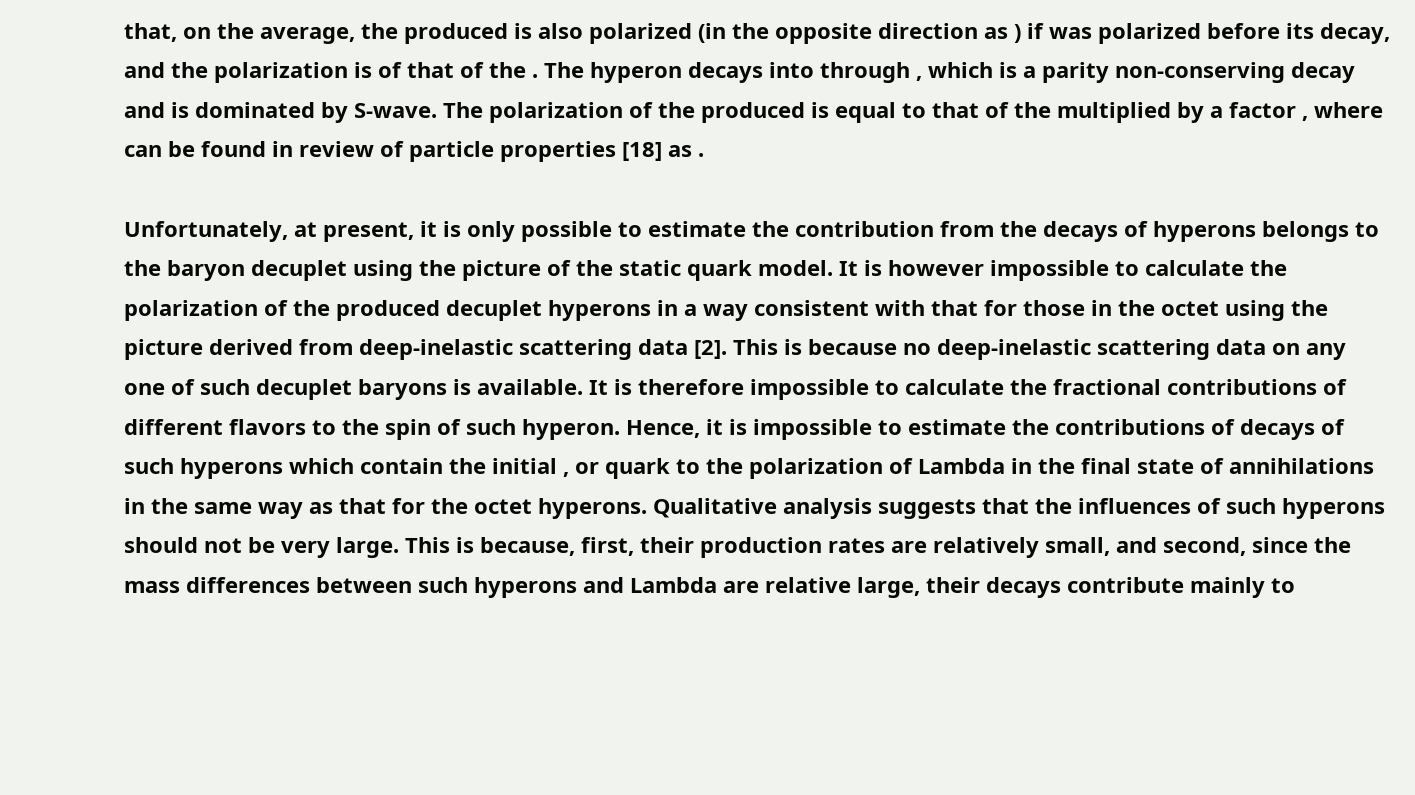that, on the average, the produced is also polarized (in the opposite direction as ) if was polarized before its decay, and the polarization is of that of the . The hyperon decays into through , which is a parity non-conserving decay and is dominated by S-wave. The polarization of the produced is equal to that of the multiplied by a factor , where can be found in review of particle properties [18] as .

Unfortunately, at present, it is only possible to estimate the contribution from the decays of hyperons belongs to the baryon decuplet using the picture of the static quark model. It is however impossible to calculate the polarization of the produced decuplet hyperons in a way consistent with that for those in the octet using the picture derived from deep-inelastic scattering data [2]. This is because no deep-inelastic scattering data on any one of such decuplet baryons is available. It is therefore impossible to calculate the fractional contributions of different flavors to the spin of such hyperon. Hence, it is impossible to estimate the contributions of decays of such hyperons which contain the initial , or quark to the polarization of Lambda in the final state of annihilations in the same way as that for the octet hyperons. Qualitative analysis suggests that the influences of such hyperons should not be very large. This is because, first, their production rates are relatively small, and second, since the mass differences between such hyperons and Lambda are relative large, their decays contribute mainly to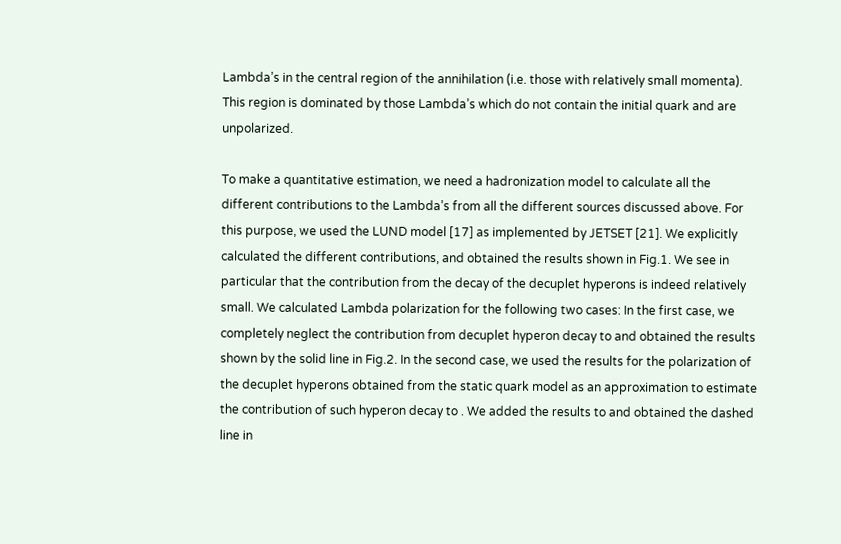Lambda’s in the central region of the annihilation (i.e. those with relatively small momenta). This region is dominated by those Lambda’s which do not contain the initial quark and are unpolarized.

To make a quantitative estimation, we need a hadronization model to calculate all the different contributions to the Lambda’s from all the different sources discussed above. For this purpose, we used the LUND model [17] as implemented by JETSET [21]. We explicitly calculated the different contributions, and obtained the results shown in Fig.1. We see in particular that the contribution from the decay of the decuplet hyperons is indeed relatively small. We calculated Lambda polarization for the following two cases: In the first case, we completely neglect the contribution from decuplet hyperon decay to and obtained the results shown by the solid line in Fig.2. In the second case, we used the results for the polarization of the decuplet hyperons obtained from the static quark model as an approximation to estimate the contribution of such hyperon decay to . We added the results to and obtained the dashed line in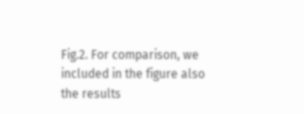Fig.2. For comparison, we included in the figure also the results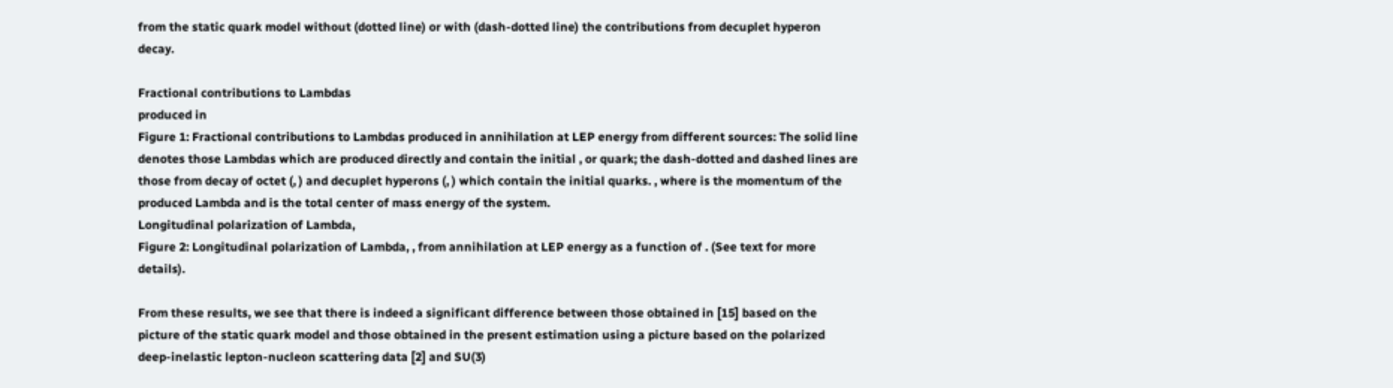from the static quark model without (dotted line) or with (dash-dotted line) the contributions from decuplet hyperon decay.

Fractional contributions to Lambdas
produced in
Figure 1: Fractional contributions to Lambdas produced in annihilation at LEP energy from different sources: The solid line denotes those Lambdas which are produced directly and contain the initial , or quark; the dash-dotted and dashed lines are those from decay of octet (, ) and decuplet hyperons (, ) which contain the initial quarks. , where is the momentum of the produced Lambda and is the total center of mass energy of the system.
Longitudinal polarization of Lambda,
Figure 2: Longitudinal polarization of Lambda, , from annihilation at LEP energy as a function of . (See text for more details).

From these results, we see that there is indeed a significant difference between those obtained in [15] based on the picture of the static quark model and those obtained in the present estimation using a picture based on the polarized deep-inelastic lepton-nucleon scattering data [2] and SU(3)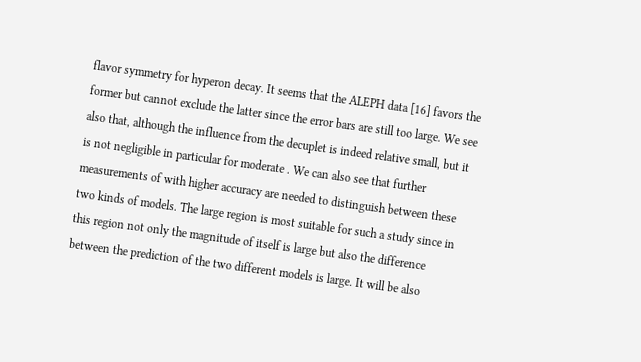flavor symmetry for hyperon decay. It seems that the ALEPH data [16] favors the former but cannot exclude the latter since the error bars are still too large. We see also that, although the influence from the decuplet is indeed relative small, but it is not negligible in particular for moderate . We can also see that further measurements of with higher accuracy are needed to distinguish between these two kinds of models. The large region is most suitable for such a study since in this region not only the magnitude of itself is large but also the difference between the prediction of the two different models is large. It will be also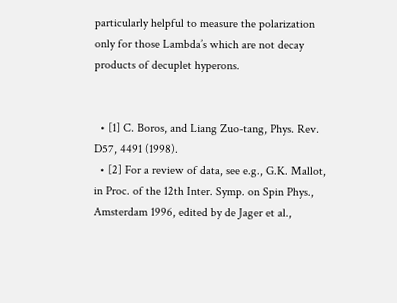particularly helpful to measure the polarization only for those Lambda’s which are not decay products of decuplet hyperons.


  • [1] C. Boros, and Liang Zuo-tang, Phys. Rev. D57, 4491 (1998).
  • [2] For a review of data, see e.g., G.K. Mallot, in Proc. of the 12th Inter. Symp. on Spin Phys., Amsterdam 1996, edited by de Jager et al.,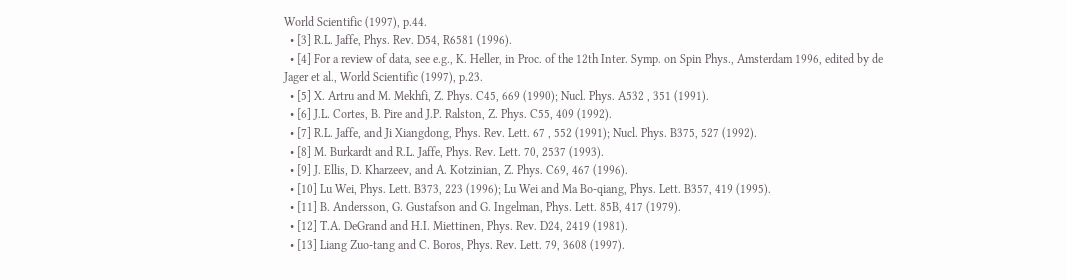World Scientific (1997), p.44.
  • [3] R.L. Jaffe, Phys. Rev. D54, R6581 (1996).
  • [4] For a review of data, see e.g., K. Heller, in Proc. of the 12th Inter. Symp. on Spin Phys., Amsterdam 1996, edited by de Jager et al., World Scientific (1997), p.23.
  • [5] X. Artru and M. Mekhfi, Z. Phys. C45, 669 (1990); Nucl. Phys. A532 , 351 (1991).
  • [6] J.L. Cortes, B. Pire and J.P. Ralston, Z. Phys. C55, 409 (1992).
  • [7] R.L. Jaffe, and Ji Xiangdong, Phys. Rev. Lett. 67 , 552 (1991); Nucl. Phys. B375, 527 (1992).
  • [8] M. Burkardt and R.L. Jaffe, Phys. Rev. Lett. 70, 2537 (1993).
  • [9] J. Ellis, D. Kharzeev, and A. Kotzinian, Z. Phys. C69, 467 (1996).
  • [10] Lu Wei, Phys. Lett. B373, 223 (1996); Lu Wei and Ma Bo-qiang, Phys. Lett. B357, 419 (1995).
  • [11] B. Andersson, G. Gustafson and G. Ingelman, Phys. Lett. 85B, 417 (1979).
  • [12] T.A. DeGrand and H.I. Miettinen, Phys. Rev. D24, 2419 (1981).
  • [13] Liang Zuo-tang and C. Boros, Phys. Rev. Lett. 79, 3608 (1997).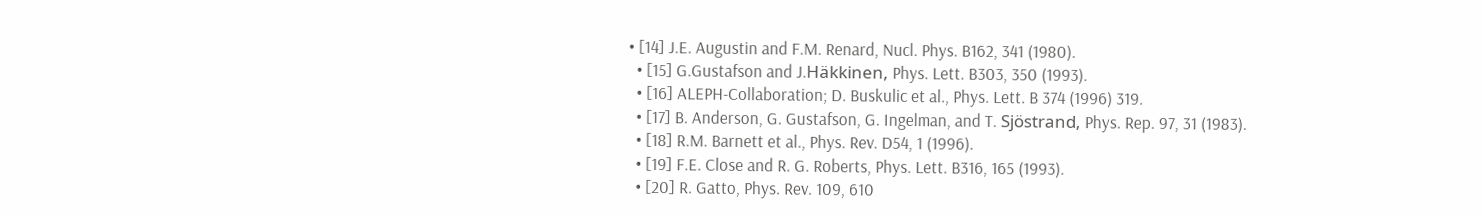• [14] J.E. Augustin and F.M. Renard, Nucl. Phys. B162, 341 (1980).
  • [15] G.Gustafson and J.Häkkinen, Phys. Lett. B303, 350 (1993).
  • [16] ALEPH-Collaboration; D. Buskulic et al., Phys. Lett. B 374 (1996) 319.
  • [17] B. Anderson, G. Gustafson, G. Ingelman, and T. Sjöstrand, Phys. Rep. 97, 31 (1983).
  • [18] R.M. Barnett et al., Phys. Rev. D54, 1 (1996).
  • [19] F.E. Close and R. G. Roberts, Phys. Lett. B316, 165 (1993).
  • [20] R. Gatto, Phys. Rev. 109, 610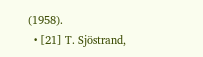(1958).
  • [21] T. Sjöstrand,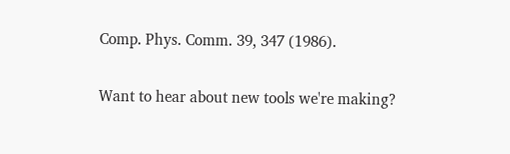Comp. Phys. Comm. 39, 347 (1986).

Want to hear about new tools we're making?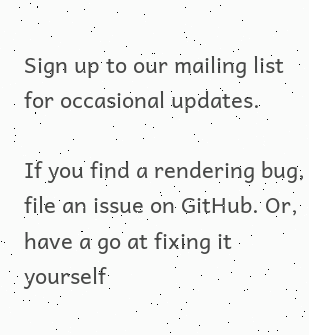Sign up to our mailing list for occasional updates.

If you find a rendering bug, file an issue on GitHub. Or, have a go at fixing it yourself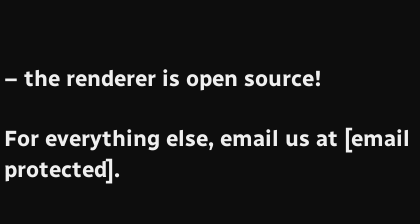– the renderer is open source!

For everything else, email us at [email protected].